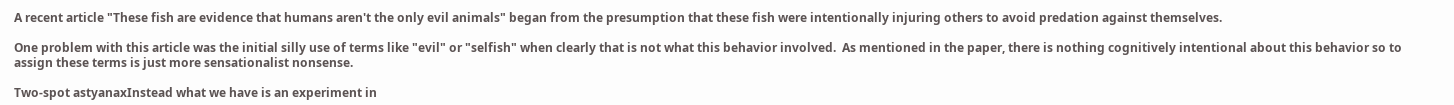A recent article "These fish are evidence that humans aren't the only evil animals" began from the presumption that these fish were intentionally injuring others to avoid predation against themselves.

One problem with this article was the initial silly use of terms like "evil" or "selfish" when clearly that is not what this behavior involved.  As mentioned in the paper, there is nothing cognitively intentional about this behavior so to assign these terms is just more sensationalist nonsense.

Two-spot astyanaxInstead what we have is an experiment in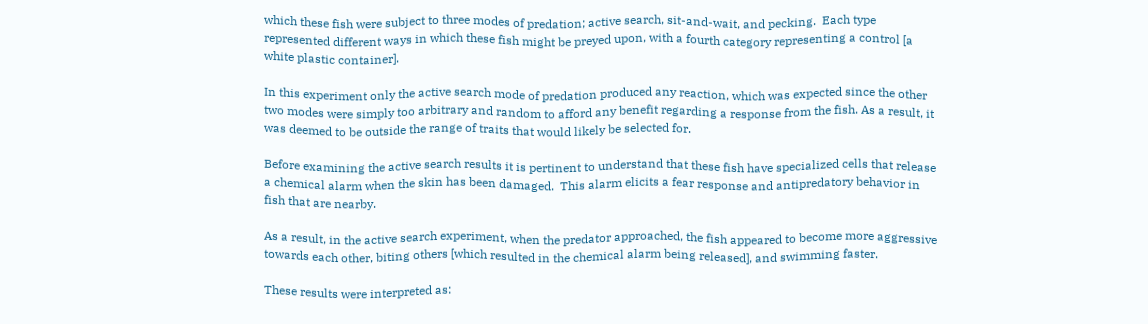which these fish were subject to three modes of predation; active search, sit-and-wait, and pecking.  Each type represented different ways in which these fish might be preyed upon, with a fourth category representing a control [a white plastic container].

In this experiment only the active search mode of predation produced any reaction, which was expected since the other two modes were simply too arbitrary and random to afford any benefit regarding a response from the fish. As a result, it was deemed to be outside the range of traits that would likely be selected for.

Before examining the active search results it is pertinent to understand that these fish have specialized cells that release a chemical alarm when the skin has been damaged.  This alarm elicits a fear response and antipredatory behavior in fish that are nearby.

As a result, in the active search experiment, when the predator approached, the fish appeared to become more aggressive towards each other, biting others [which resulted in the chemical alarm being released], and swimming faster.

These results were interpreted as: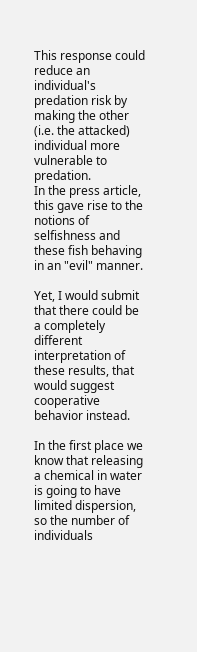This response could reduce an individual's predation risk by making the other (i.e. the attacked) individual more vulnerable to predation.
In the press article, this gave rise to the notions of selfishness and these fish behaving in an "evil" manner.

Yet, I would submit that there could be a completely different interpretation of these results, that would suggest cooperative behavior instead.

In the first place we know that releasing a chemical in water is going to have limited dispersion, so the number of individuals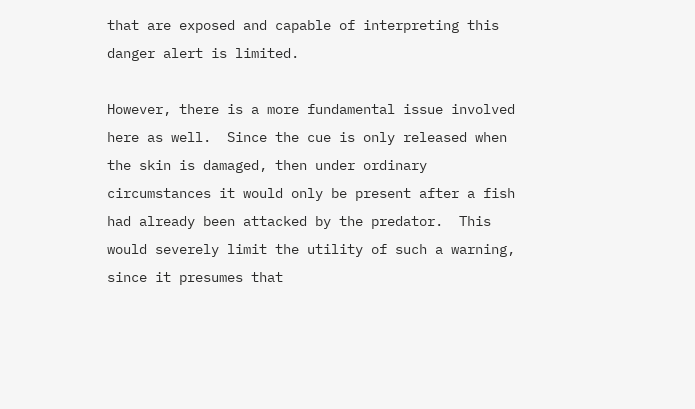that are exposed and capable of interpreting this danger alert is limited.

However, there is a more fundamental issue involved here as well.  Since the cue is only released when the skin is damaged, then under ordinary circumstances it would only be present after a fish had already been attacked by the predator.  This would severely limit the utility of such a warning, since it presumes that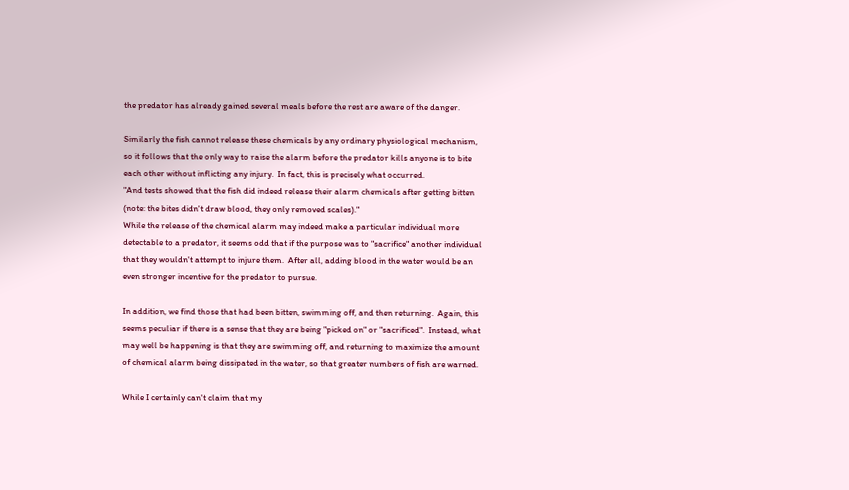the predator has already gained several meals before the rest are aware of the danger.

Similarly the fish cannot release these chemicals by any ordinary physiological mechanism, so it follows that the only way to raise the alarm before the predator kills anyone is to bite each other without inflicting any injury.  In fact, this is precisely what occurred.
"And tests showed that the fish did indeed release their alarm chemicals after getting bitten (note: the bites didn't draw blood, they only removed scales)."
While the release of the chemical alarm may indeed make a particular individual more detectable to a predator, it seems odd that if the purpose was to "sacrifice" another individual that they wouldn't attempt to injure them.  After all, adding blood in the water would be an even stronger incentive for the predator to pursue.

In addition, we find those that had been bitten, swimming off, and then returning.  Again, this seems peculiar if there is a sense that they are being "picked on" or "sacrificed".  Instead, what may well be happening is that they are swimming off, and returning to maximize the amount of chemical alarm being dissipated in the water, so that greater numbers of fish are warned.

While I certainly can't claim that my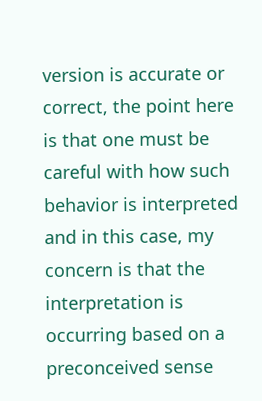version is accurate or correct, the point here is that one must be careful with how such behavior is interpreted and in this case, my concern is that the interpretation is occurring based on a preconceived sense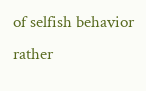of selfish behavior rather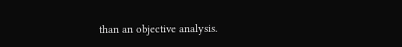than an objective analysis.